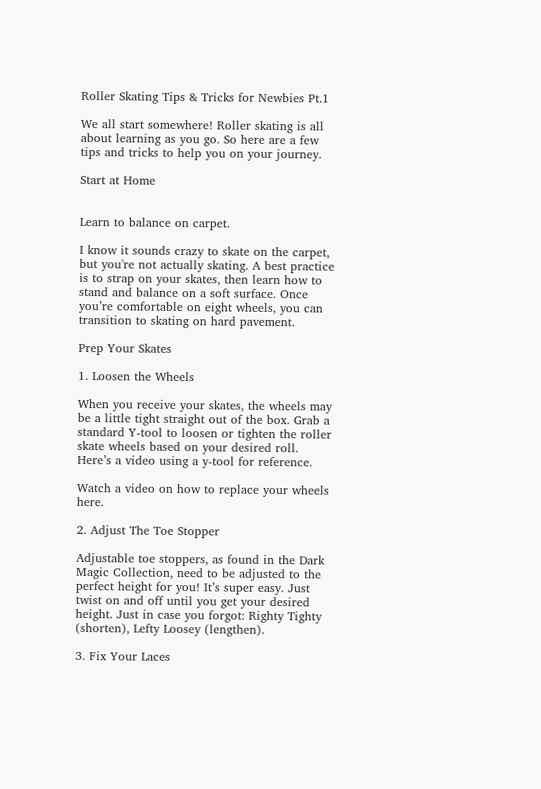Roller Skating Tips & Tricks for Newbies Pt.1

We all start somewhere! Roller skating is all about learning as you go. So here are a few tips and tricks to help you on your journey.

Start at Home


Learn to balance on carpet.

I know it sounds crazy to skate on the carpet, but you're not actually skating. A best practice is to strap on your skates, then learn how to stand and balance on a soft surface. Once you’re comfortable on eight wheels, you can transition to skating on hard pavement.

Prep Your Skates

1. Loosen the Wheels

When you receive your skates, the wheels may be a little tight straight out of the box. Grab a standard Y-tool to loosen or tighten the roller skate wheels based on your desired roll. Here’s a video using a y-tool for reference.

Watch a video on how to replace your wheels here.

2. Adjust The Toe Stopper

Adjustable toe stoppers, as found in the Dark Magic Collection, need to be adjusted to the perfect height for you! It’s super easy. Just twist on and off until you get your desired height. Just in case you forgot: Righty Tighty (shorten), Lefty Loosey (lengthen).

3. Fix Your Laces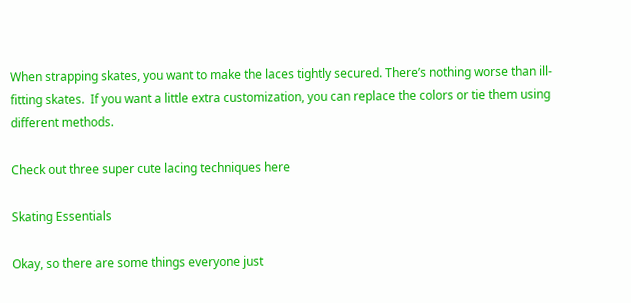When strapping skates, you want to make the laces tightly secured. There’s nothing worse than ill-fitting skates.  If you want a little extra customization, you can replace the colors or tie them using different methods.

Check out three super cute lacing techniques here

Skating Essentials

Okay, so there are some things everyone just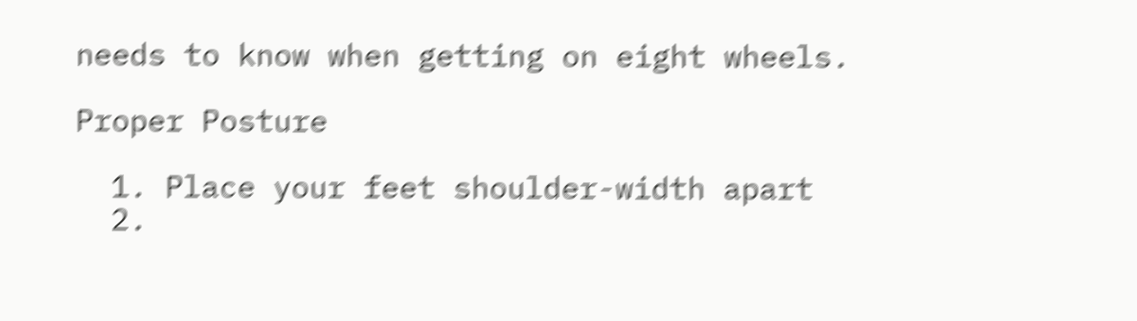needs to know when getting on eight wheels.

Proper Posture

  1. Place your feet shoulder-width apart
  2.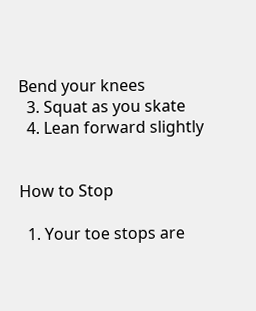Bend your knees
  3. Squat as you skate
  4. Lean forward slightly


How to Stop

  1. Your toe stops are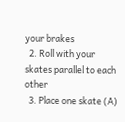your brakes
  2. Roll with your skates parallel to each other
  3. Place one skate (A)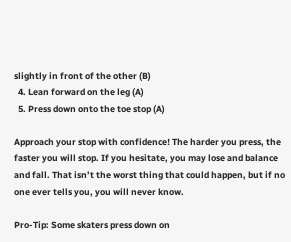slightly in front of the other (B)
  4. Lean forward on the leg (A)
  5. Press down onto the toe stop (A)

Approach your stop with confidence! The harder you press, the faster you will stop. If you hesitate, you may lose and balance and fall. That isn’t the worst thing that could happen, but if no one ever tells you, you will never know.

Pro-Tip: Some skaters press down on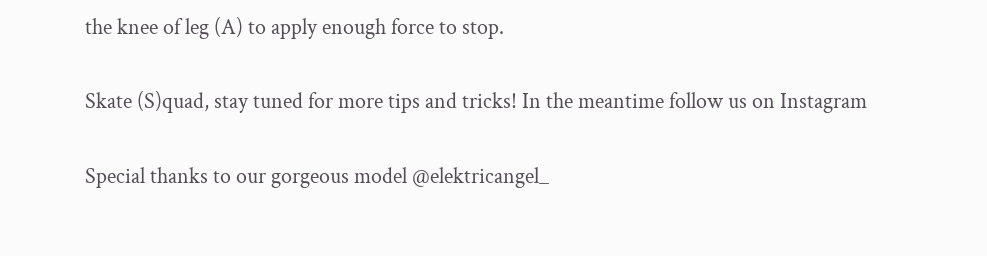the knee of leg (A) to apply enough force to stop.

Skate (S)quad, stay tuned for more tips and tricks! In the meantime follow us on Instagram

Special thanks to our gorgeous model @elektricangel_